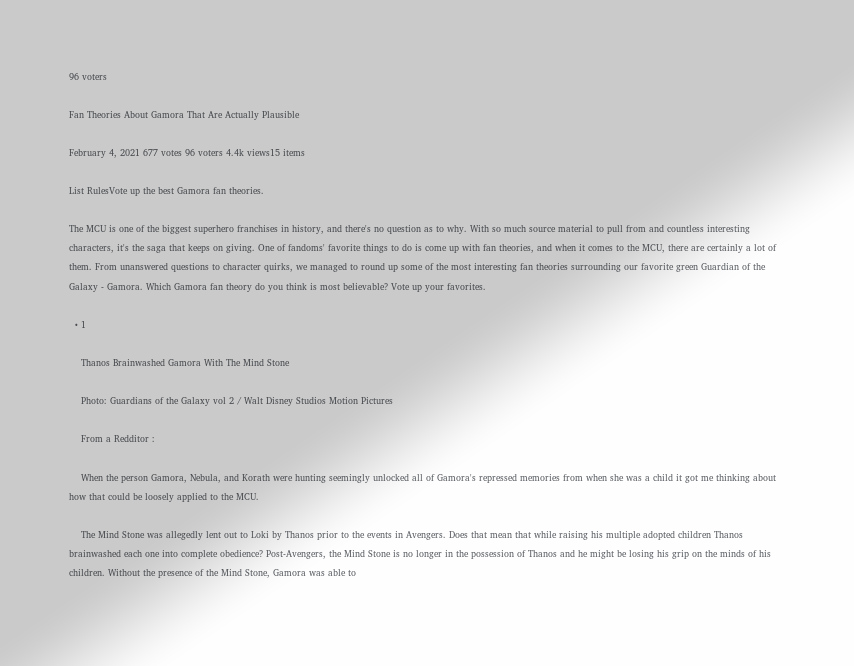96 voters

Fan Theories About Gamora That Are Actually Plausible

February 4, 2021 677 votes 96 voters 4.4k views15 items

List RulesVote up the best Gamora fan theories.

The MCU is one of the biggest superhero franchises in history, and there's no question as to why. With so much source material to pull from and countless interesting characters, it's the saga that keeps on giving. One of fandoms' favorite things to do is come up with fan theories, and when it comes to the MCU, there are certainly a lot of them. From unanswered questions to character quirks, we managed to round up some of the most interesting fan theories surrounding our favorite green Guardian of the Galaxy - Gamora. Which Gamora fan theory do you think is most believable? Vote up your favorites.

  • 1

    Thanos Brainwashed Gamora With The Mind Stone

    Photo: Guardians of the Galaxy vol 2 / Walt Disney Studios Motion Pictures

    From a Redditor :

    When the person Gamora, Nebula, and Korath were hunting seemingly unlocked all of Gamora's repressed memories from when she was a child it got me thinking about how that could be loosely applied to the MCU.

    The Mind Stone was allegedly lent out to Loki by Thanos prior to the events in Avengers. Does that mean that while raising his multiple adopted children Thanos brainwashed each one into complete obedience? Post-Avengers, the Mind Stone is no longer in the possession of Thanos and he might be losing his grip on the minds of his children. Without the presence of the Mind Stone, Gamora was able to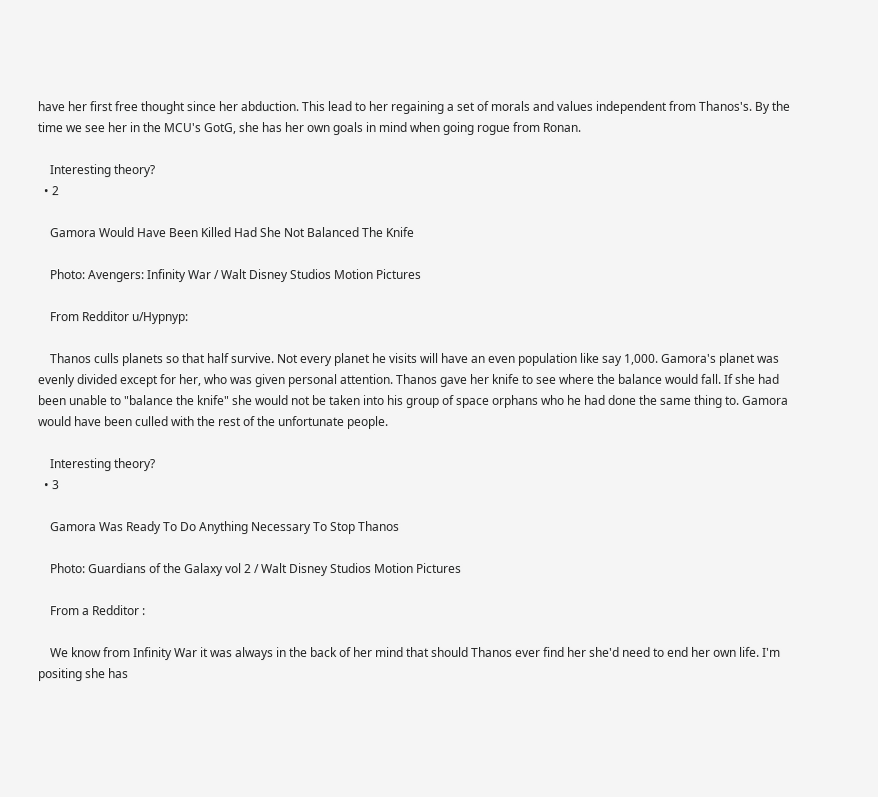have her first free thought since her abduction. This lead to her regaining a set of morals and values independent from Thanos's. By the time we see her in the MCU's GotG, she has her own goals in mind when going rogue from Ronan.

    Interesting theory?
  • 2

    Gamora Would Have Been Killed Had She Not Balanced The Knife

    Photo: Avengers: Infinity War / Walt Disney Studios Motion Pictures

    From Redditor u/Hypnyp:

    Thanos culls planets so that half survive. Not every planet he visits will have an even population like say 1,000. Gamora's planet was evenly divided except for her, who was given personal attention. Thanos gave her knife to see where the balance would fall. If she had been unable to "balance the knife" she would not be taken into his group of space orphans who he had done the same thing to. Gamora would have been culled with the rest of the unfortunate people.

    Interesting theory?
  • 3

    Gamora Was Ready To Do Anything Necessary To Stop Thanos

    Photo: Guardians of the Galaxy vol 2 / Walt Disney Studios Motion Pictures

    From a Redditor :

    We know from Infinity War it was always in the back of her mind that should Thanos ever find her she'd need to end her own life. I'm positing she has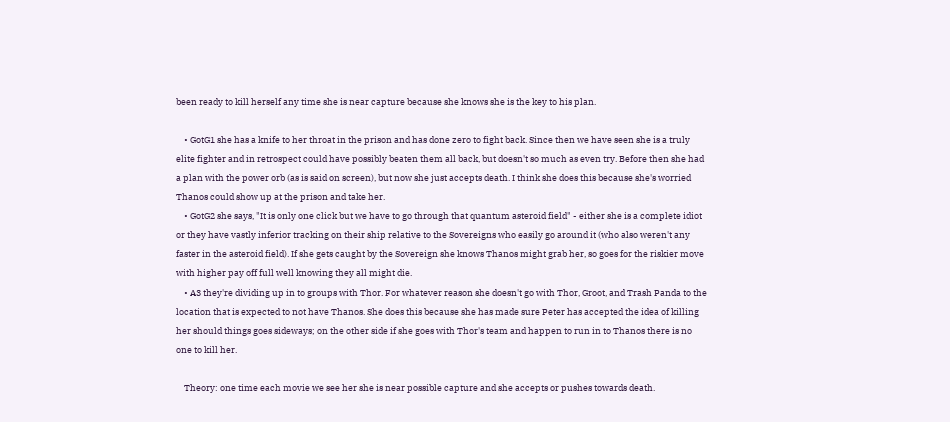been ready to kill herself any time she is near capture because she knows she is the key to his plan.

    • GotG1 she has a knife to her throat in the prison and has done zero to fight back. Since then we have seen she is a truly elite fighter and in retrospect could have possibly beaten them all back, but doesn't so much as even try. Before then she had a plan with the power orb (as is said on screen), but now she just accepts death. I think she does this because she's worried Thanos could show up at the prison and take her.
    • GotG2 she says, "It is only one click but we have to go through that quantum asteroid field" - either she is a complete idiot or they have vastly inferior tracking on their ship relative to the Sovereigns who easily go around it (who also weren't any faster in the asteroid field). If she gets caught by the Sovereign she knows Thanos might grab her, so goes for the riskier move with higher pay off full well knowing they all might die.
    • A3 they're dividing up in to groups with Thor. For whatever reason she doesn't go with Thor, Groot, and Trash Panda to the location that is expected to not have Thanos. She does this because she has made sure Peter has accepted the idea of killing her should things goes sideways; on the other side if she goes with Thor's team and happen to run in to Thanos there is no one to kill her.

    Theory: one time each movie we see her she is near possible capture and she accepts or pushes towards death.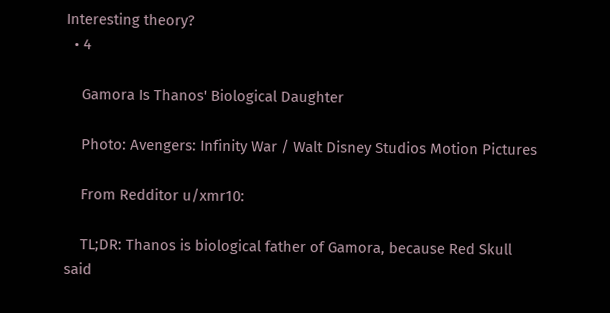Interesting theory?
  • 4

    Gamora Is Thanos' Biological Daughter

    Photo: Avengers: Infinity War / Walt Disney Studios Motion Pictures

    From Redditor u/xmr10:

    TL;DR: Thanos is biological father of Gamora, because Red Skull said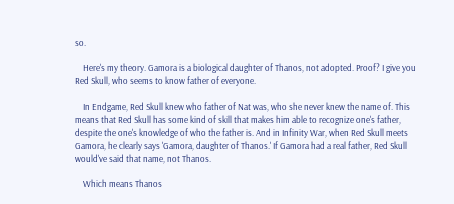so.

    Here's my theory. Gamora is a biological daughter of Thanos, not adopted. Proof? I give you Red Skull, who seems to know father of everyone.

    In Endgame, Red Skull knew who father of Nat was, who she never knew the name of. This means that Red Skull has some kind of skill that makes him able to recognize one's father, despite the one's knowledge of who the father is. And in Infinity War, when Red Skull meets Gamora, he clearly says 'Gamora, daughter of Thanos.' If Gamora had a real father, Red Skull would've said that name, not Thanos.

    Which means Thanos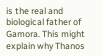is the real and biological father of Gamora. This might explain why Thanos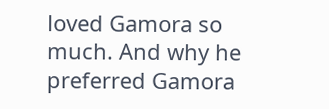loved Gamora so much. And why he preferred Gamora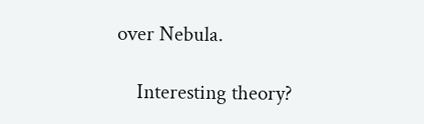over Nebula.

    Interesting theory?